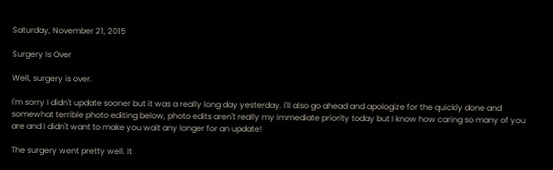Saturday, November 21, 2015

Surgery Is Over

Well, surgery is over.

I'm sorry I didn't update sooner but it was a really long day yesterday. I'll also go ahead and apologize for the quickly done and somewhat terrible photo editing below, photo edits aren't really my immediate priority today but I know how caring so many of you are and I didn't want to make you wait any longer for an update!

The surgery went pretty well. It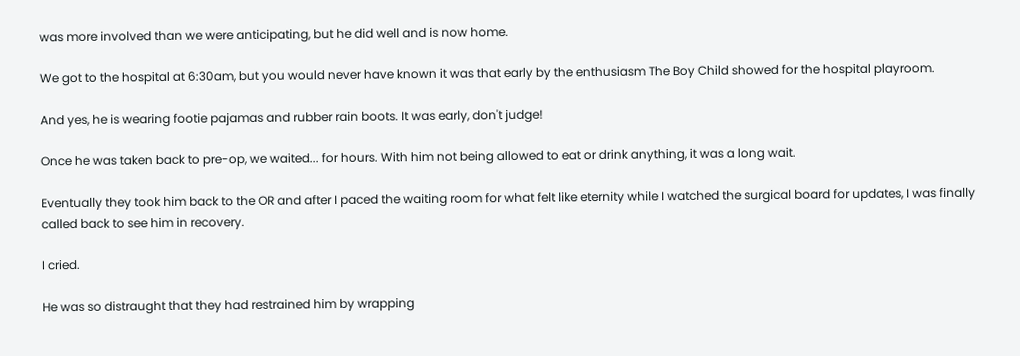was more involved than we were anticipating, but he did well and is now home.

We got to the hospital at 6:30am, but you would never have known it was that early by the enthusiasm The Boy Child showed for the hospital playroom.

And yes, he is wearing footie pajamas and rubber rain boots. It was early, don't judge!

Once he was taken back to pre-op, we waited... for hours. With him not being allowed to eat or drink anything, it was a long wait.

Eventually they took him back to the OR and after I paced the waiting room for what felt like eternity while I watched the surgical board for updates, I was finally called back to see him in recovery.

I cried.

He was so distraught that they had restrained him by wrapping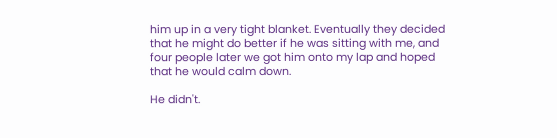him up in a very tight blanket. Eventually they decided that he might do better if he was sitting with me, and four people later we got him onto my lap and hoped that he would calm down.

He didn't.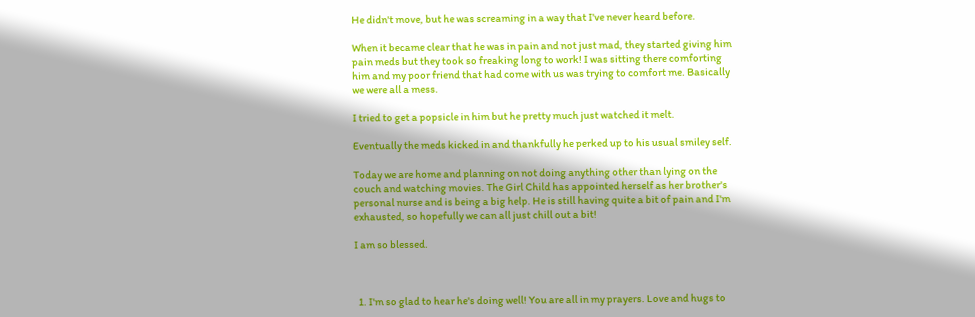He didn't move, but he was screaming in a way that I've never heard before.

When it became clear that he was in pain and not just mad, they started giving him pain meds but they took so freaking long to work! I was sitting there comforting him and my poor friend that had come with us was trying to comfort me. Basically we were all a mess.

I tried to get a popsicle in him but he pretty much just watched it melt.

Eventually the meds kicked in and thankfully he perked up to his usual smiley self.

Today we are home and planning on not doing anything other than lying on the couch and watching movies. The Girl Child has appointed herself as her brother's personal nurse and is being a big help. He is still having quite a bit of pain and I'm exhausted, so hopefully we can all just chill out a bit!

I am so blessed.



  1. I'm so glad to hear he's doing well! You are all in my prayers. Love and hugs to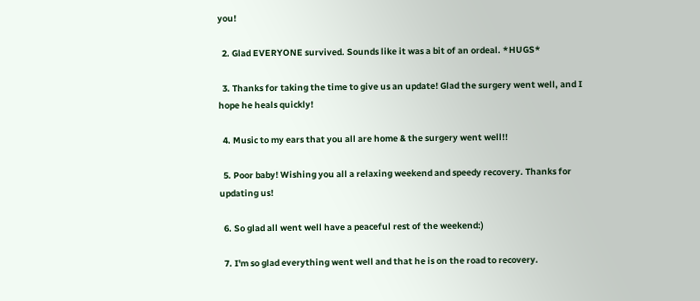you!

  2. Glad EVERYONE survived. Sounds like it was a bit of an ordeal. *HUGS*

  3. Thanks for taking the time to give us an update! Glad the surgery went well, and I hope he heals quickly!

  4. Music to my ears that you all are home & the surgery went well!!

  5. Poor baby! Wishing you all a relaxing weekend and speedy recovery. Thanks for updating us!

  6. So glad all went well have a peaceful rest of the weekend:)

  7. I'm so glad everything went well and that he is on the road to recovery.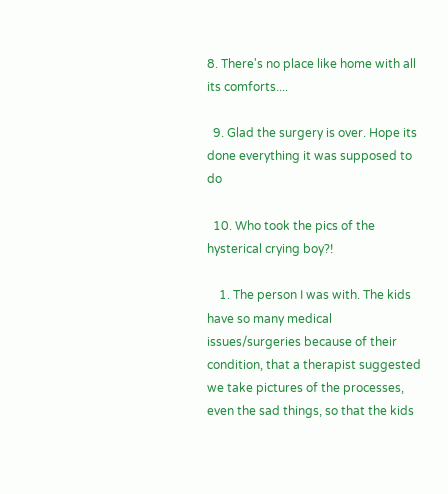8. There's no place like home with all its comforts....

  9. Glad the surgery is over. Hope its done everything it was supposed to do

  10. Who took the pics of the hysterical crying boy?!

    1. The person I was with. The kids have so many medical issues/surgeries because of their condition, that a therapist suggested we take pictures of the processes, even the sad things, so that the kids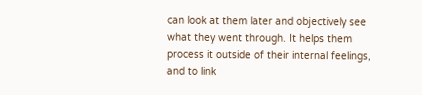can look at them later and objectively see what they went through. It helps them process it outside of their internal feelings, and to link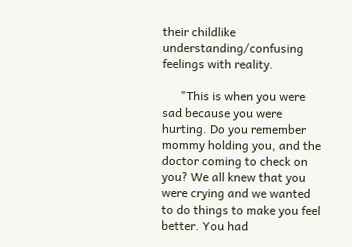their childlike understanding/confusing feelings with reality.

      "This is when you were sad because you were hurting. Do you remember mommy holding you, and the doctor coming to check on you? We all knew that you were crying and we wanted to do things to make you feel better. You had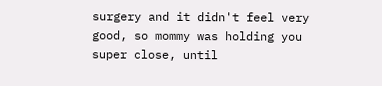surgery and it didn't feel very good, so mommy was holding you super close, until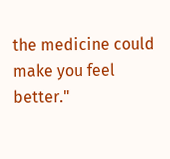the medicine could make you feel better."